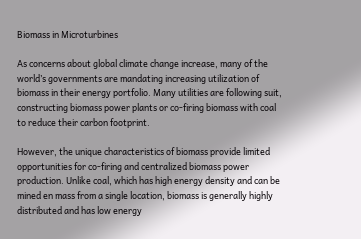Biomass in Microturbines

As concerns about global climate change increase, many of the world’s governments are mandating increasing utilization of biomass in their energy portfolio. Many utilities are following suit, constructing biomass power plants or co-firing biomass with coal to reduce their carbon footprint.

However, the unique characteristics of biomass provide limited opportunities for co-firing and centralized biomass power production. Unlike coal, which has high energy density and can be mined en mass from a single location, biomass is generally highly distributed and has low energy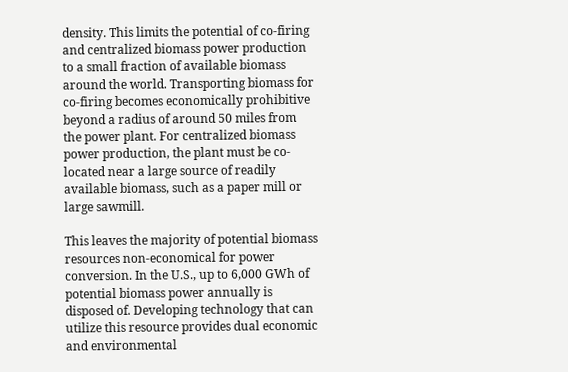density. This limits the potential of co-firing and centralized biomass power production to a small fraction of available biomass around the world. Transporting biomass for co-firing becomes economically prohibitive beyond a radius of around 50 miles from the power plant. For centralized biomass power production, the plant must be co-located near a large source of readily available biomass, such as a paper mill or large sawmill.

This leaves the majority of potential biomass resources non-economical for power conversion. In the U.S., up to 6,000 GWh of potential biomass power annually is disposed of. Developing technology that can utilize this resource provides dual economic and environmental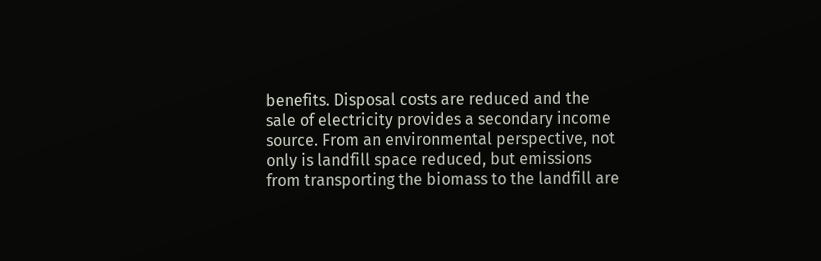benefits. Disposal costs are reduced and the sale of electricity provides a secondary income source. From an environmental perspective, not only is landfill space reduced, but emissions from transporting the biomass to the landfill are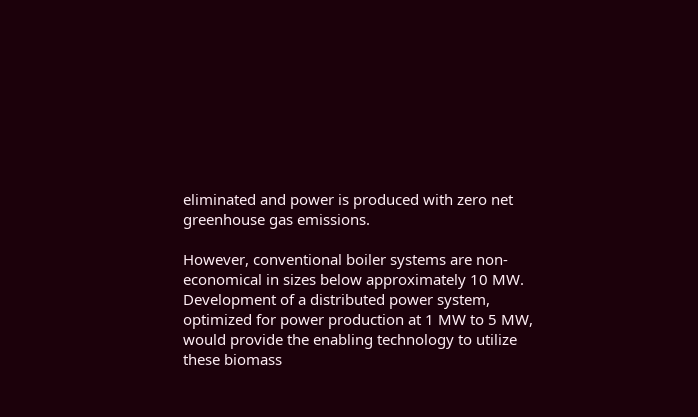eliminated and power is produced with zero net greenhouse gas emissions.

However, conventional boiler systems are non-economical in sizes below approximately 10 MW. Development of a distributed power system, optimized for power production at 1 MW to 5 MW, would provide the enabling technology to utilize these biomass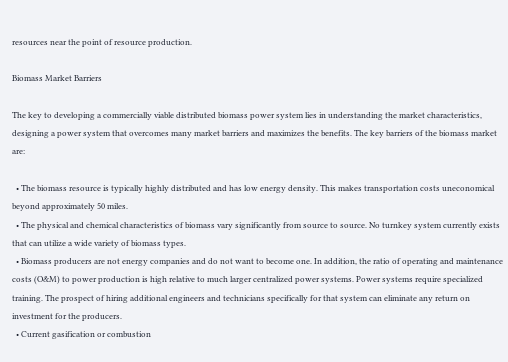resources near the point of resource production.

Biomass Market Barriers

The key to developing a commercially viable distributed biomass power system lies in understanding the market characteristics, designing a power system that overcomes many market barriers and maximizes the benefits. The key barriers of the biomass market are:

  • The biomass resource is typically highly distributed and has low energy density. This makes transportation costs uneconomical beyond approximately 50 miles.
  • The physical and chemical characteristics of biomass vary significantly from source to source. No turnkey system currently exists that can utilize a wide variety of biomass types.
  • Biomass producers are not energy companies and do not want to become one. In addition, the ratio of operating and maintenance costs (O&M) to power production is high relative to much larger centralized power systems. Power systems require specialized training. The prospect of hiring additional engineers and technicians specifically for that system can eliminate any return on investment for the producers.
  • Current gasification or combustion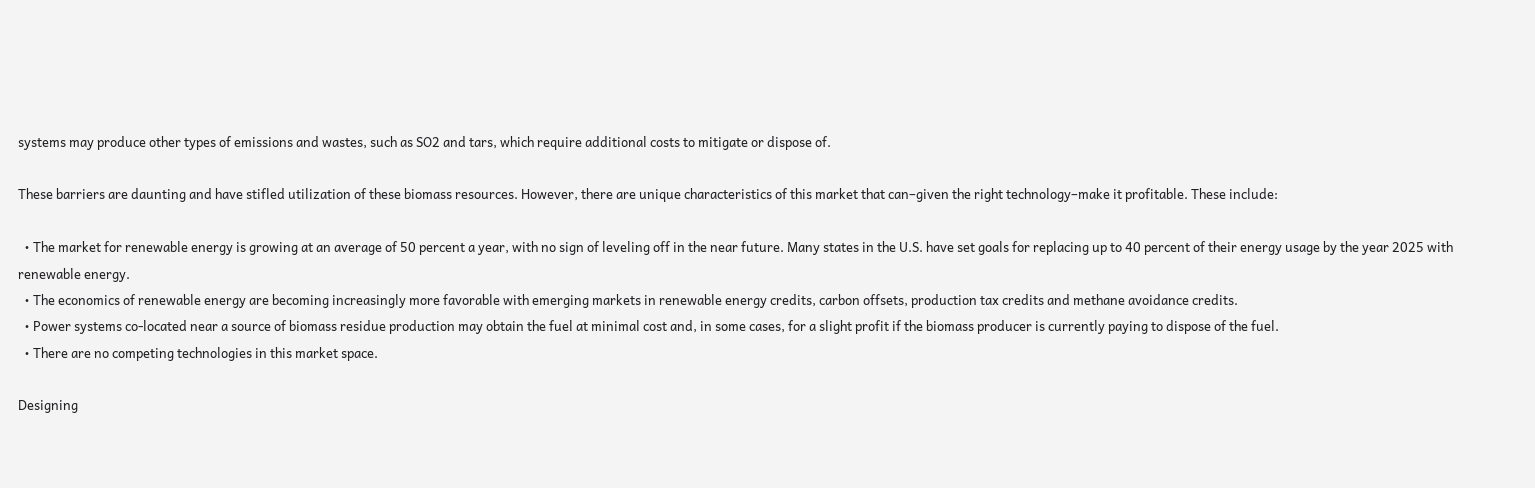systems may produce other types of emissions and wastes, such as SO2 and tars, which require additional costs to mitigate or dispose of.

These barriers are daunting and have stifled utilization of these biomass resources. However, there are unique characteristics of this market that can–given the right technology–make it profitable. These include:

  • The market for renewable energy is growing at an average of 50 percent a year, with no sign of leveling off in the near future. Many states in the U.S. have set goals for replacing up to 40 percent of their energy usage by the year 2025 with renewable energy.
  • The economics of renewable energy are becoming increasingly more favorable with emerging markets in renewable energy credits, carbon offsets, production tax credits and methane avoidance credits.
  • Power systems co-located near a source of biomass residue production may obtain the fuel at minimal cost and, in some cases, for a slight profit if the biomass producer is currently paying to dispose of the fuel.
  • There are no competing technologies in this market space.

Designing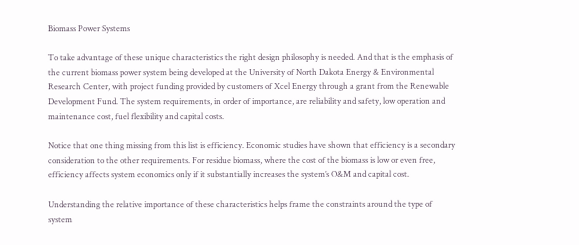Biomass Power Systems

To take advantage of these unique characteristics the right design philosophy is needed. And that is the emphasis of the current biomass power system being developed at the University of North Dakota Energy & Environmental Research Center, with project funding provided by customers of Xcel Energy through a grant from the Renewable Development Fund. The system requirements, in order of importance, are reliability and safety, low operation and maintenance cost, fuel flexibility and capital costs.

Notice that one thing missing from this list is efficiency. Economic studies have shown that efficiency is a secondary consideration to the other requirements. For residue biomass, where the cost of the biomass is low or even free, efficiency affects system economics only if it substantially increases the system’s O&M and capital cost.

Understanding the relative importance of these characteristics helps frame the constraints around the type of system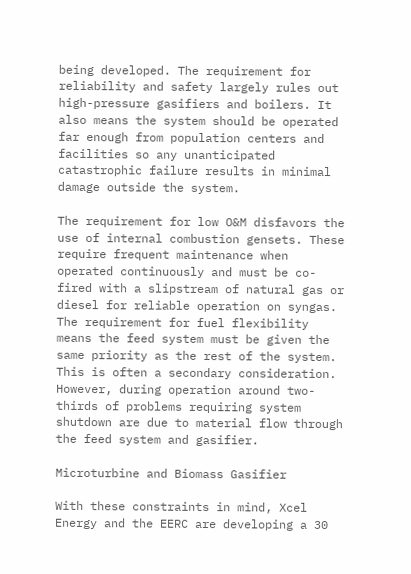being developed. The requirement for reliability and safety largely rules out high-pressure gasifiers and boilers. It also means the system should be operated far enough from population centers and facilities so any unanticipated catastrophic failure results in minimal damage outside the system.

The requirement for low O&M disfavors the use of internal combustion gensets. These require frequent maintenance when operated continuously and must be co-fired with a slipstream of natural gas or diesel for reliable operation on syngas. The requirement for fuel flexibility means the feed system must be given the same priority as the rest of the system. This is often a secondary consideration. However, during operation around two-thirds of problems requiring system shutdown are due to material flow through the feed system and gasifier.

Microturbine and Biomass Gasifier

With these constraints in mind, Xcel Energy and the EERC are developing a 30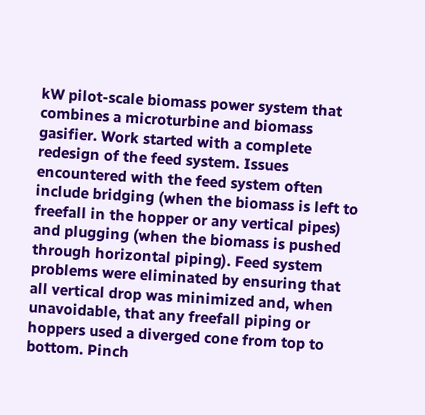kW pilot-scale biomass power system that combines a microturbine and biomass gasifier. Work started with a complete redesign of the feed system. Issues encountered with the feed system often include bridging (when the biomass is left to freefall in the hopper or any vertical pipes) and plugging (when the biomass is pushed through horizontal piping). Feed system problems were eliminated by ensuring that all vertical drop was minimized and, when unavoidable, that any freefall piping or hoppers used a diverged cone from top to bottom. Pinch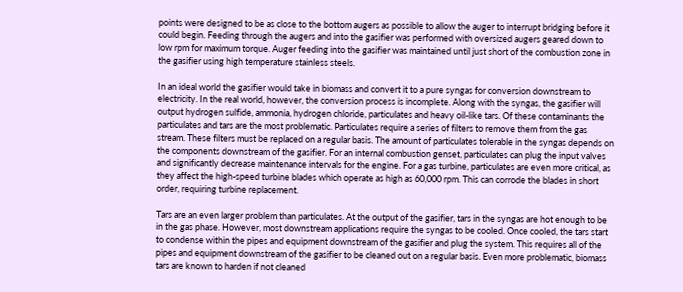points were designed to be as close to the bottom augers as possible to allow the auger to interrupt bridging before it could begin. Feeding through the augers and into the gasifier was performed with oversized augers geared down to low rpm for maximum torque. Auger feeding into the gasifier was maintained until just short of the combustion zone in the gasifier using high temperature stainless steels.

In an ideal world the gasifier would take in biomass and convert it to a pure syngas for conversion downstream to electricity. In the real world, however, the conversion process is incomplete. Along with the syngas, the gasifier will output hydrogen sulfide, ammonia, hydrogen chloride, particulates and heavy oil-like tars. Of these contaminants the particulates and tars are the most problematic. Particulates require a series of filters to remove them from the gas stream. These filters must be replaced on a regular basis. The amount of particulates tolerable in the syngas depends on the components downstream of the gasifier. For an internal combustion genset, particulates can plug the input valves and significantly decrease maintenance intervals for the engine. For a gas turbine, particulates are even more critical, as they affect the high-speed turbine blades which operate as high as 60,000 rpm. This can corrode the blades in short order, requiring turbine replacement.

Tars are an even larger problem than particulates. At the output of the gasifier, tars in the syngas are hot enough to be in the gas phase. However, most downstream applications require the syngas to be cooled. Once cooled, the tars start to condense within the pipes and equipment downstream of the gasifier and plug the system. This requires all of the pipes and equipment downstream of the gasifier to be cleaned out on a regular basis. Even more problematic, biomass tars are known to harden if not cleaned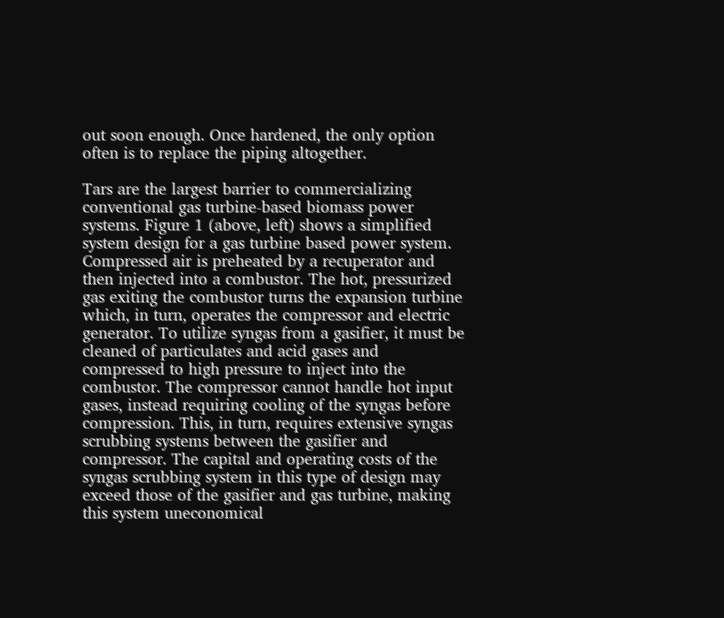out soon enough. Once hardened, the only option often is to replace the piping altogether.

Tars are the largest barrier to commercializing conventional gas turbine-based biomass power systems. Figure 1 (above, left) shows a simplified system design for a gas turbine based power system. Compressed air is preheated by a recuperator and then injected into a combustor. The hot, pressurized gas exiting the combustor turns the expansion turbine which, in turn, operates the compressor and electric generator. To utilize syngas from a gasifier, it must be cleaned of particulates and acid gases and compressed to high pressure to inject into the combustor. The compressor cannot handle hot input gases, instead requiring cooling of the syngas before compression. This, in turn, requires extensive syngas scrubbing systems between the gasifier and compressor. The capital and operating costs of the syngas scrubbing system in this type of design may exceed those of the gasifier and gas turbine, making this system uneconomical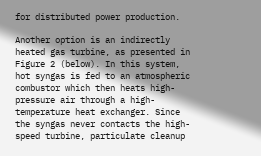for distributed power production.

Another option is an indirectly heated gas turbine, as presented in Figure 2 (below). In this system, hot syngas is fed to an atmospheric combustor which then heats high-pressure air through a high-temperature heat exchanger. Since the syngas never contacts the high-speed turbine, particulate cleanup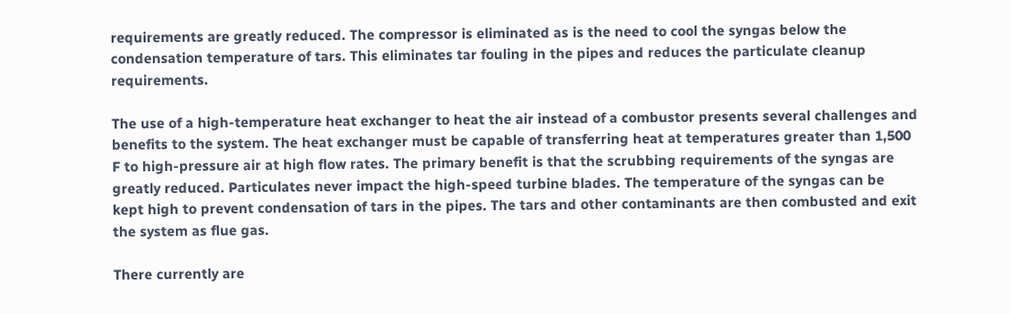requirements are greatly reduced. The compressor is eliminated as is the need to cool the syngas below the condensation temperature of tars. This eliminates tar fouling in the pipes and reduces the particulate cleanup requirements.

The use of a high-temperature heat exchanger to heat the air instead of a combustor presents several challenges and benefits to the system. The heat exchanger must be capable of transferring heat at temperatures greater than 1,500 F to high-pressure air at high flow rates. The primary benefit is that the scrubbing requirements of the syngas are greatly reduced. Particulates never impact the high-speed turbine blades. The temperature of the syngas can be kept high to prevent condensation of tars in the pipes. The tars and other contaminants are then combusted and exit the system as flue gas.

There currently are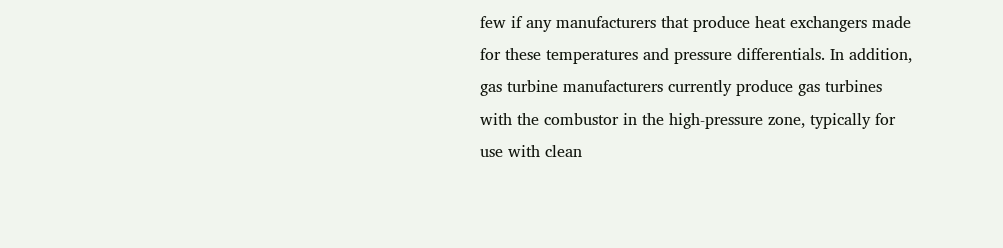few if any manufacturers that produce heat exchangers made for these temperatures and pressure differentials. In addition, gas turbine manufacturers currently produce gas turbines with the combustor in the high-pressure zone, typically for use with clean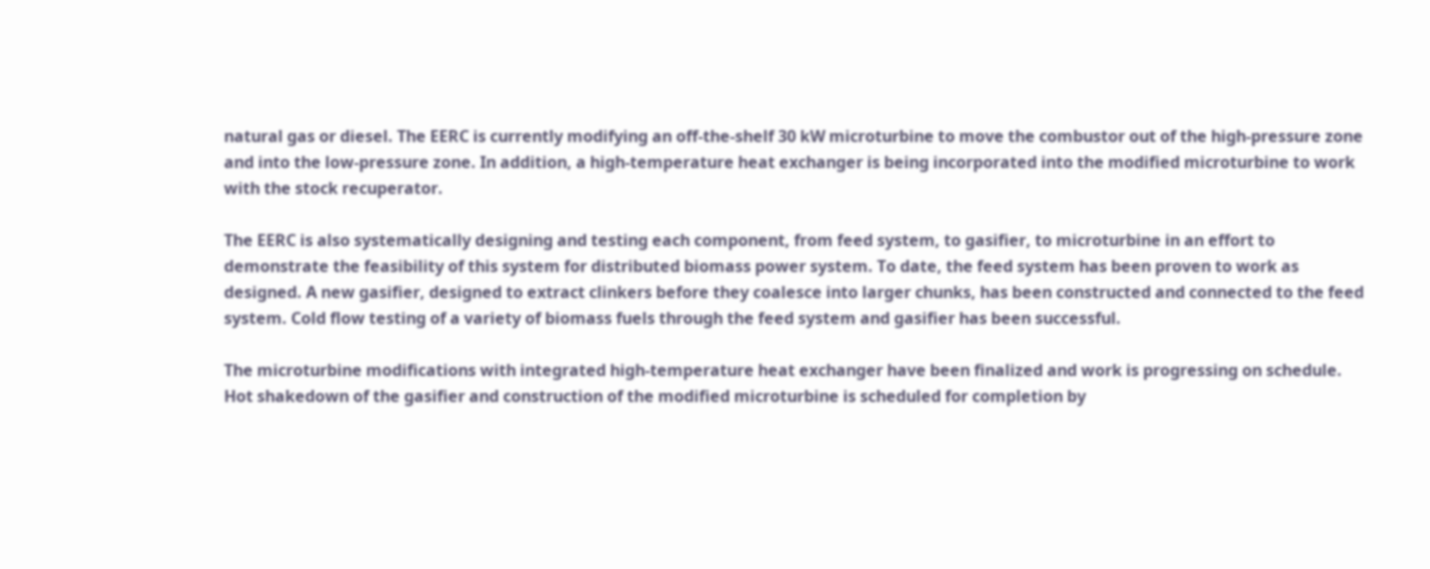natural gas or diesel. The EERC is currently modifying an off-the-shelf 30 kW microturbine to move the combustor out of the high-pressure zone and into the low-pressure zone. In addition, a high-temperature heat exchanger is being incorporated into the modified microturbine to work with the stock recuperator.

The EERC is also systematically designing and testing each component, from feed system, to gasifier, to microturbine in an effort to demonstrate the feasibility of this system for distributed biomass power system. To date, the feed system has been proven to work as designed. A new gasifier, designed to extract clinkers before they coalesce into larger chunks, has been constructed and connected to the feed system. Cold flow testing of a variety of biomass fuels through the feed system and gasifier has been successful.

The microturbine modifications with integrated high-temperature heat exchanger have been finalized and work is progressing on schedule. Hot shakedown of the gasifier and construction of the modified microturbine is scheduled for completion by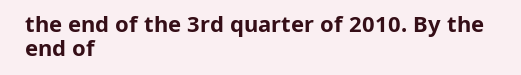the end of the 3rd quarter of 2010. By the end of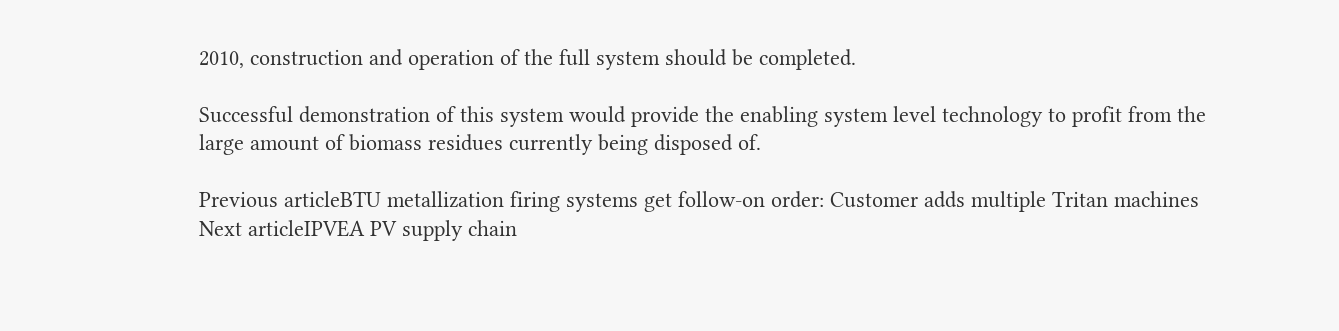2010, construction and operation of the full system should be completed.

Successful demonstration of this system would provide the enabling system level technology to profit from the large amount of biomass residues currently being disposed of.

Previous articleBTU metallization firing systems get follow-on order: Customer adds multiple Tritan machines
Next articleIPVEA PV supply chain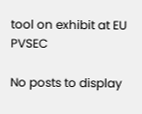tool on exhibit at EU PVSEC

No posts to display